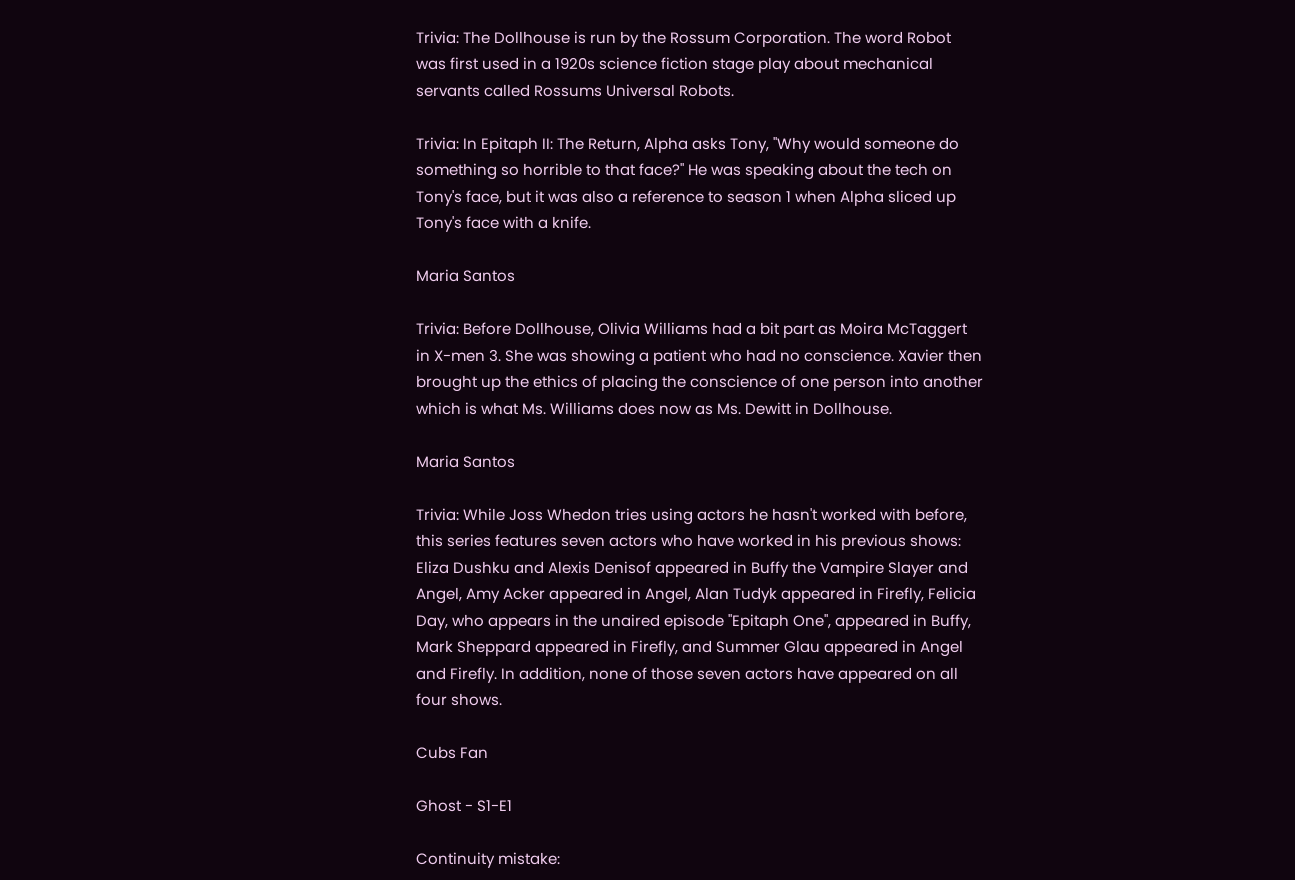Trivia: The Dollhouse is run by the Rossum Corporation. The word Robot was first used in a 1920s science fiction stage play about mechanical servants called Rossums Universal Robots.

Trivia: In Epitaph II: The Return, Alpha asks Tony, "Why would someone do something so horrible to that face?" He was speaking about the tech on Tony's face, but it was also a reference to season 1 when Alpha sliced up Tony's face with a knife.

Maria Santos

Trivia: Before Dollhouse, Olivia Williams had a bit part as Moira McTaggert in X-men 3. She was showing a patient who had no conscience. Xavier then brought up the ethics of placing the conscience of one person into another which is what Ms. Williams does now as Ms. Dewitt in Dollhouse.

Maria Santos

Trivia: While Joss Whedon tries using actors he hasn't worked with before, this series features seven actors who have worked in his previous shows: Eliza Dushku and Alexis Denisof appeared in Buffy the Vampire Slayer and Angel, Amy Acker appeared in Angel, Alan Tudyk appeared in Firefly, Felicia Day, who appears in the unaired episode "Epitaph One", appeared in Buffy, Mark Sheppard appeared in Firefly, and Summer Glau appeared in Angel and Firefly. In addition, none of those seven actors have appeared on all four shows.

Cubs Fan

Ghost - S1-E1

Continuity mistake: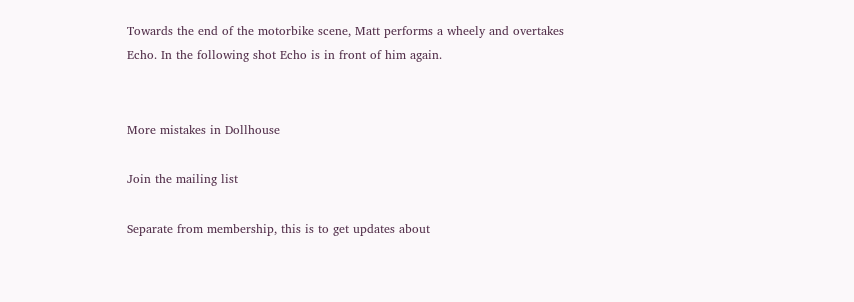Towards the end of the motorbike scene, Matt performs a wheely and overtakes Echo. In the following shot Echo is in front of him again.


More mistakes in Dollhouse

Join the mailing list

Separate from membership, this is to get updates about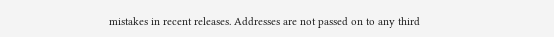mistakes in recent releases. Addresses are not passed on to any third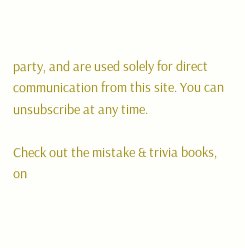party, and are used solely for direct communication from this site. You can unsubscribe at any time.

Check out the mistake & trivia books, on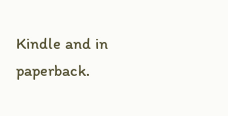Kindle and in paperback.